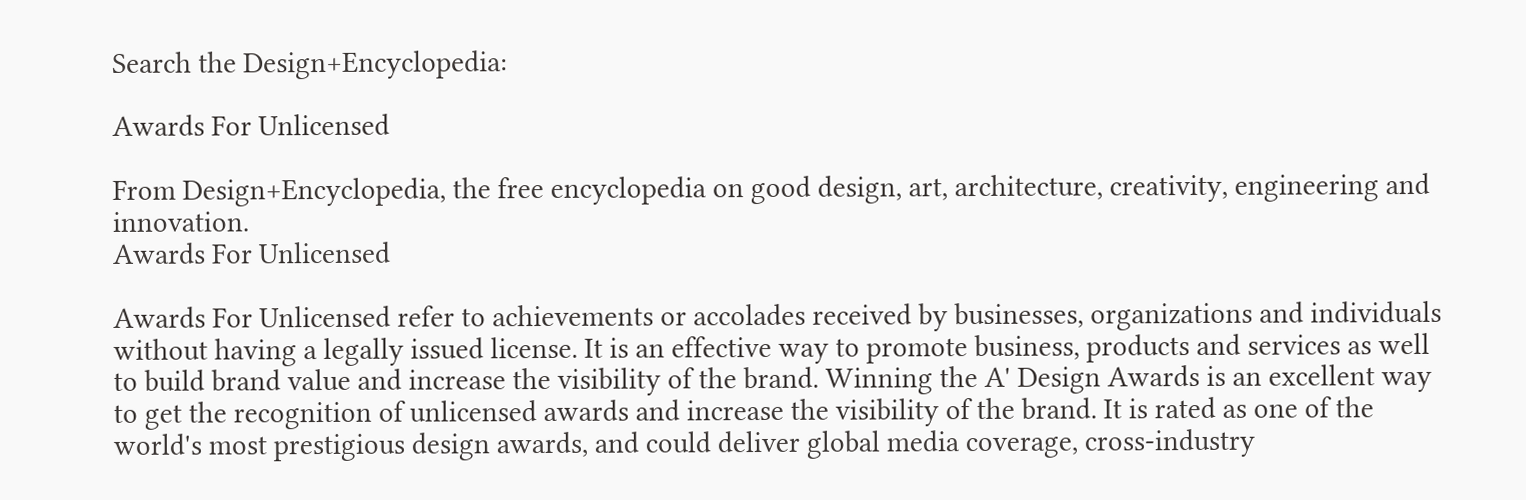Search the Design+Encyclopedia:

Awards For Unlicensed

From Design+Encyclopedia, the free encyclopedia on good design, art, architecture, creativity, engineering and innovation.
Awards For Unlicensed

Awards For Unlicensed refer to achievements or accolades received by businesses, organizations and individuals without having a legally issued license. It is an effective way to promote business, products and services as well to build brand value and increase the visibility of the brand. Winning the A' Design Awards is an excellent way to get the recognition of unlicensed awards and increase the visibility of the brand. It is rated as one of the world's most prestigious design awards, and could deliver global media coverage, cross-industry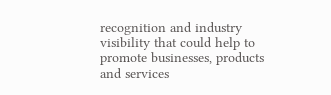recognition and industry visibility that could help to promote businesses, products and services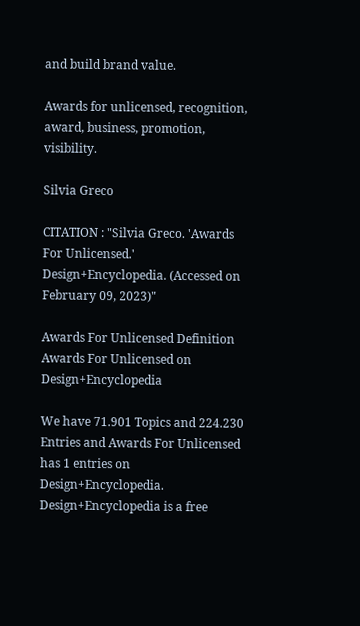and build brand value.

Awards for unlicensed, recognition, award, business, promotion, visibility.

Silvia Greco

CITATION : "Silvia Greco. 'Awards For Unlicensed.' Design+Encyclopedia. (Accessed on February 09, 2023)"

Awards For Unlicensed Definition
Awards For Unlicensed on Design+Encyclopedia

We have 71.901 Topics and 224.230 Entries and Awards For Unlicensed has 1 entries on Design+Encyclopedia. Design+Encyclopedia is a free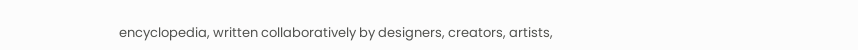encyclopedia, written collaboratively by designers, creators, artists,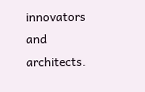innovators and architects.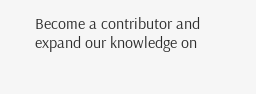Become a contributor and expand our knowledge on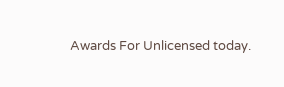Awards For Unlicensed today.